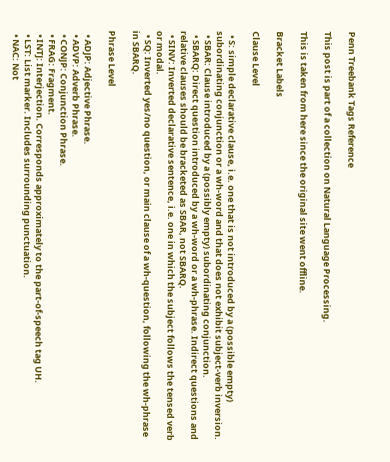Penn Treebank Tags Reference

This post is part of a collection on Natural Language Processing.

This is taken from here since the original site went offline.

Bracket Labels

Clause Level

  • S: simple declarative clause, i.e. one that is not introduced by a (possible empty) subordinating conjunction or a wh-word and that does not exhibit subject-verb inversion.
  • SBAR: Clause introduced by a (possibly empty) subordinating conjunction.
  • SBARQ: Direct question introduced by a wh-word or a wh-phrase. Indirect questions and relative clauses should be bracketed as SBAR, not SBARQ.
  • SINV: Inverted declarative sentence, i.e. one in which the subject follows the tensed verb or modal.
  • SQ: Inverted yes/no question, or main clause of a wh-question, following the wh-phrase in SBARQ.

Phrase Level

  • ADJP: Adjective Phrase.
  • ADVP: Adverb Phrase.
  • CONJP: Conjunction Phrase.
  • FRAG: Fragment.
  • INTJ: Interjection. Corresponds approximately to the part-of-speech tag UH.
  • LST: List marker. Includes surrounding punctuation.
  • NAC: Not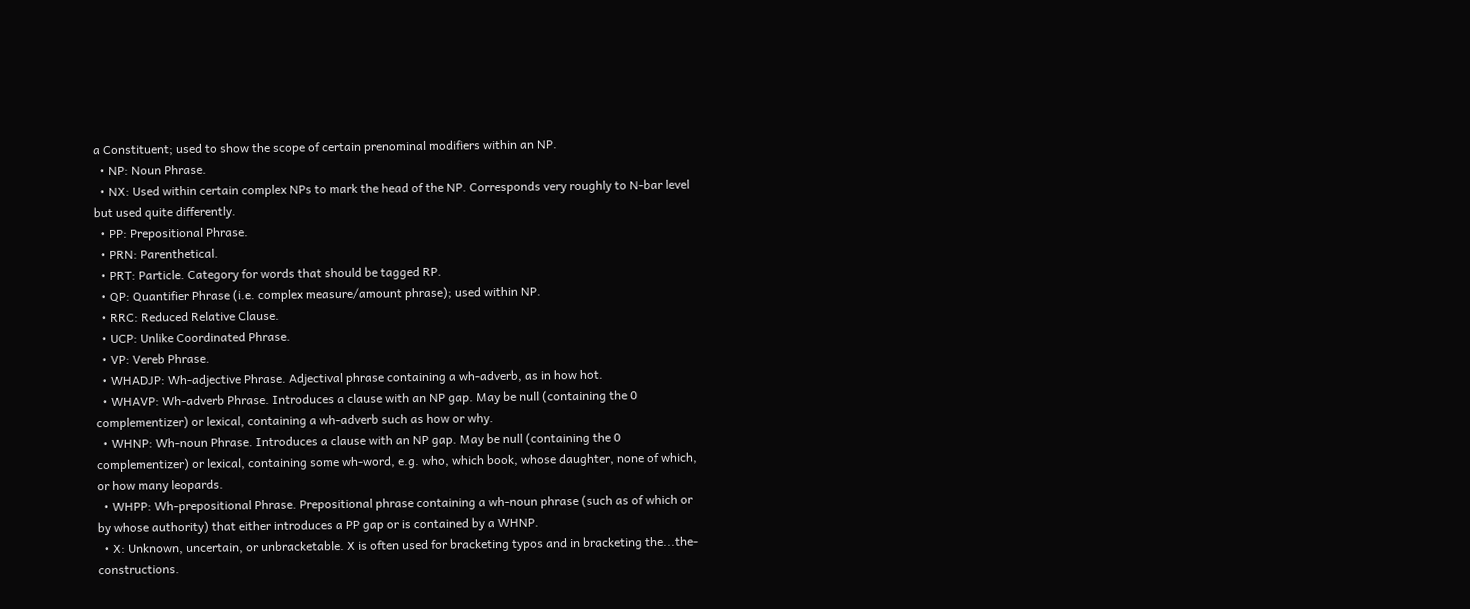a Constituent; used to show the scope of certain prenominal modifiers within an NP.
  • NP: Noun Phrase.
  • NX: Used within certain complex NPs to mark the head of the NP. Corresponds very roughly to N-bar level but used quite differently.
  • PP: Prepositional Phrase.
  • PRN: Parenthetical.
  • PRT: Particle. Category for words that should be tagged RP.
  • QP: Quantifier Phrase (i.e. complex measure/amount phrase); used within NP.
  • RRC: Reduced Relative Clause.
  • UCP: Unlike Coordinated Phrase.
  • VP: Vereb Phrase.
  • WHADJP: Wh-adjective Phrase. Adjectival phrase containing a wh-adverb, as in how hot.
  • WHAVP: Wh-adverb Phrase. Introduces a clause with an NP gap. May be null (containing the 0 complementizer) or lexical, containing a wh-adverb such as how or why.
  • WHNP: Wh-noun Phrase. Introduces a clause with an NP gap. May be null (containing the 0 complementizer) or lexical, containing some wh-word, e.g. who, which book, whose daughter, none of which, or how many leopards.
  • WHPP: Wh-prepositional Phrase. Prepositional phrase containing a wh-noun phrase (such as of which or by whose authority) that either introduces a PP gap or is contained by a WHNP.
  • X: Unknown, uncertain, or unbracketable. X is often used for bracketing typos and in bracketing the...the-constructions.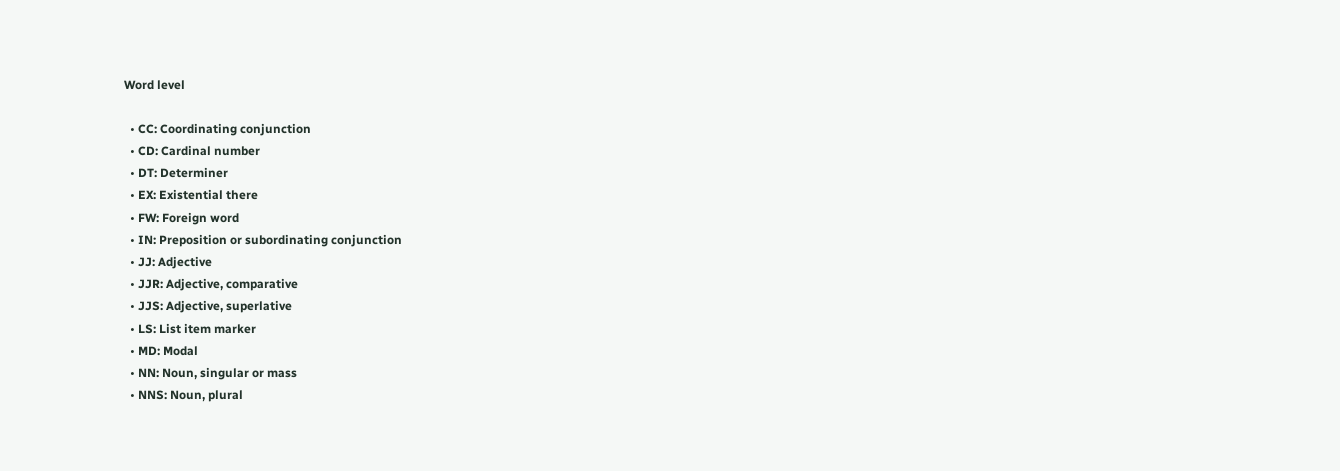Word level

  • CC: Coordinating conjunction
  • CD: Cardinal number
  • DT: Determiner
  • EX: Existential there
  • FW: Foreign word
  • IN: Preposition or subordinating conjunction
  • JJ: Adjective
  • JJR: Adjective, comparative
  • JJS: Adjective, superlative
  • LS: List item marker
  • MD: Modal
  • NN: Noun, singular or mass
  • NNS: Noun, plural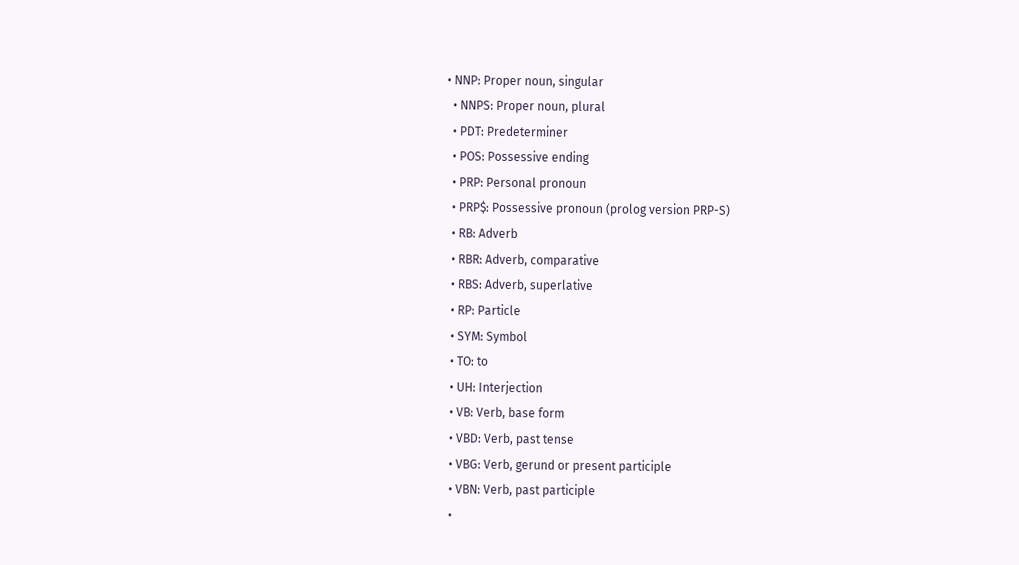• NNP: Proper noun, singular
  • NNPS: Proper noun, plural
  • PDT: Predeterminer
  • POS: Possessive ending
  • PRP: Personal pronoun
  • PRP$: Possessive pronoun (prolog version PRP-S)
  • RB: Adverb
  • RBR: Adverb, comparative
  • RBS: Adverb, superlative
  • RP: Particle
  • SYM: Symbol
  • TO: to
  • UH: Interjection
  • VB: Verb, base form
  • VBD: Verb, past tense
  • VBG: Verb, gerund or present participle
  • VBN: Verb, past participle
  •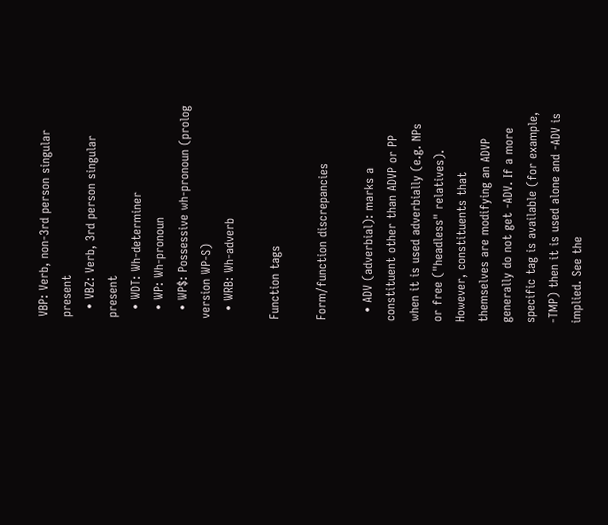VBP: Verb, non-3rd person singular present
  • VBZ: Verb, 3rd person singular present
  • WDT: Wh-determiner
  • WP: Wh-pronoun
  • WP$: Possessive wh-pronoun (prolog version WP-S)
  • WRB: Wh-adverb

Function tags

Form/function discrepancies

  • ADV (adverbial): marks a constituent other than ADVP or PP when it is used adverbially (e.g. NPs or free ("headless" relatives). However, constituents that themselves are modifying an ADVP generally do not get -ADV. If a more specific tag is available (for example, -TMP) then it is used alone and -ADV is implied. See the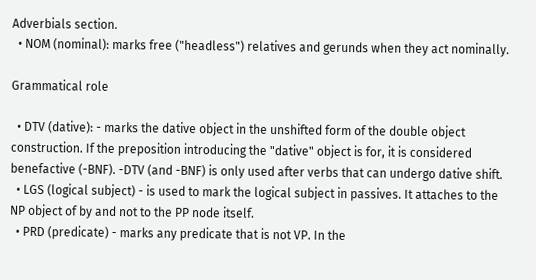Adverbials section.
  • NOM (nominal): marks free ("headless") relatives and gerunds when they act nominally.

Grammatical role

  • DTV (dative): - marks the dative object in the unshifted form of the double object construction. If the preposition introducing the "dative" object is for, it is considered benefactive (-BNF). -DTV (and -BNF) is only used after verbs that can undergo dative shift.
  • LGS (logical subject) - is used to mark the logical subject in passives. It attaches to the NP object of by and not to the PP node itself.
  • PRD (predicate) - marks any predicate that is not VP. In the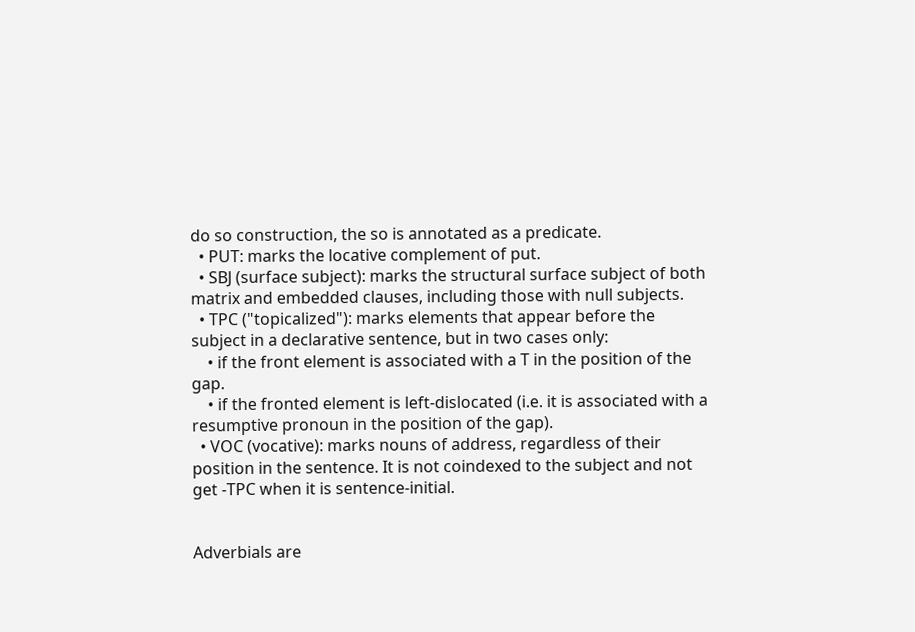do so construction, the so is annotated as a predicate.
  • PUT: marks the locative complement of put.
  • SBJ (surface subject): marks the structural surface subject of both matrix and embedded clauses, including those with null subjects.
  • TPC ("topicalized"): marks elements that appear before the subject in a declarative sentence, but in two cases only:
    • if the front element is associated with a T in the position of the gap.
    • if the fronted element is left-dislocated (i.e. it is associated with a resumptive pronoun in the position of the gap).
  • VOC (vocative): marks nouns of address, regardless of their position in the sentence. It is not coindexed to the subject and not get -TPC when it is sentence-initial.


Adverbials are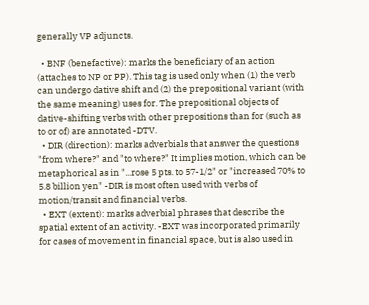generally VP adjuncts.

  • BNF (benefactive): marks the beneficiary of an action (attaches to NP or PP). This tag is used only when (1) the verb can undergo dative shift and (2) the prepositional variant (with the same meaning) uses for. The prepositional objects of dative-shifting verbs with other prepositions than for (such as to or of) are annotated -DTV.
  • DIR (direction): marks adverbials that answer the questions "from where?" and "to where?" It implies motion, which can be metaphorical as in "...rose 5 pts. to 57-1/2" or "increased 70% to 5.8 billion yen" -DIR is most often used with verbs of motion/transit and financial verbs.
  • EXT (extent): marks adverbial phrases that describe the spatial extent of an activity. -EXT was incorporated primarily for cases of movement in financial space, but is also used in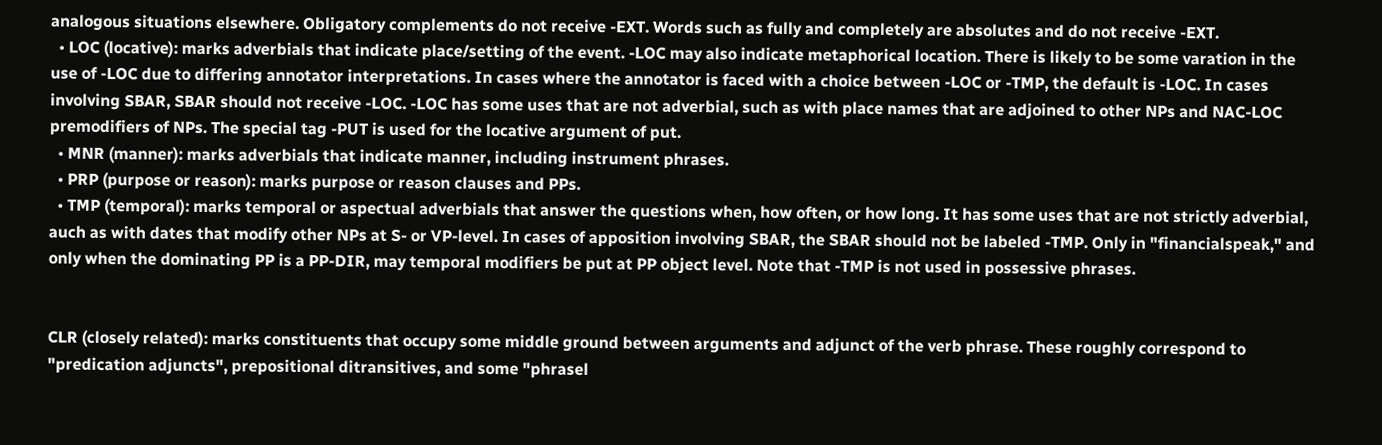analogous situations elsewhere. Obligatory complements do not receive -EXT. Words such as fully and completely are absolutes and do not receive -EXT.
  • LOC (locative): marks adverbials that indicate place/setting of the event. -LOC may also indicate metaphorical location. There is likely to be some varation in the use of -LOC due to differing annotator interpretations. In cases where the annotator is faced with a choice between -LOC or -TMP, the default is -LOC. In cases involving SBAR, SBAR should not receive -LOC. -LOC has some uses that are not adverbial, such as with place names that are adjoined to other NPs and NAC-LOC premodifiers of NPs. The special tag -PUT is used for the locative argument of put.
  • MNR (manner): marks adverbials that indicate manner, including instrument phrases.
  • PRP (purpose or reason): marks purpose or reason clauses and PPs.
  • TMP (temporal): marks temporal or aspectual adverbials that answer the questions when, how often, or how long. It has some uses that are not strictly adverbial, auch as with dates that modify other NPs at S- or VP-level. In cases of apposition involving SBAR, the SBAR should not be labeled -TMP. Only in "financialspeak," and only when the dominating PP is a PP-DIR, may temporal modifiers be put at PP object level. Note that -TMP is not used in possessive phrases.


CLR (closely related): marks constituents that occupy some middle ground between arguments and adjunct of the verb phrase. These roughly correspond to "predication adjuncts", prepositional ditransitives, and some "phrasel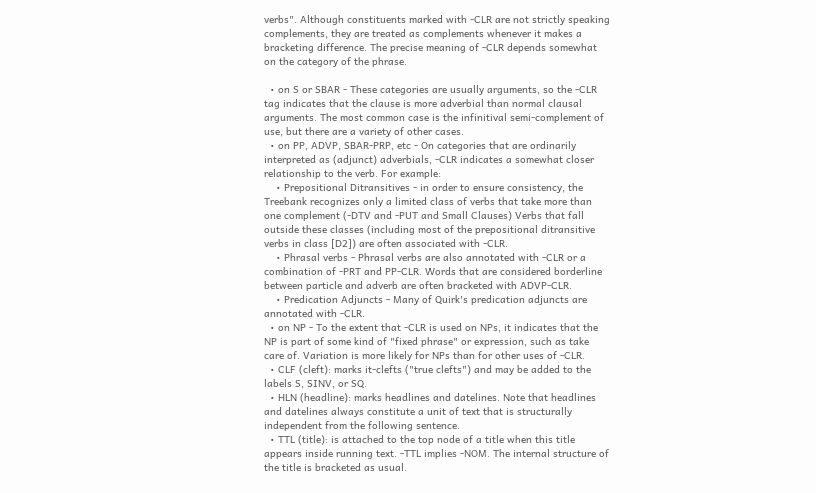verbs". Although constituents marked with -CLR are not strictly speaking complements, they are treated as complements whenever it makes a bracketing difference. The precise meaning of -CLR depends somewhat on the category of the phrase.

  • on S or SBAR - These categories are usually arguments, so the -CLR tag indicates that the clause is more adverbial than normal clausal arguments. The most common case is the infinitival semi-complement of use, but there are a variety of other cases.
  • on PP, ADVP, SBAR-PRP, etc - On categories that are ordinarily interpreted as (adjunct) adverbials, -CLR indicates a somewhat closer relationship to the verb. For example:
    • Prepositional Ditransitives - in order to ensure consistency, the Treebank recognizes only a limited class of verbs that take more than one complement (-DTV and -PUT and Small Clauses) Verbs that fall outside these classes (including most of the prepositional ditransitive verbs in class [D2]) are often associated with -CLR.
    • Phrasal verbs - Phrasal verbs are also annotated with -CLR or a combination of -PRT and PP-CLR. Words that are considered borderline between particle and adverb are often bracketed with ADVP-CLR.
    • Predication Adjuncts - Many of Quirk's predication adjuncts are annotated with -CLR.
  • on NP - To the extent that -CLR is used on NPs, it indicates that the NP is part of some kind of "fixed phrase" or expression, such as take care of. Variation is more likely for NPs than for other uses of -CLR.
  • CLF (cleft): marks it-clefts ("true clefts") and may be added to the labels S, SINV, or SQ.
  • HLN (headline): marks headlines and datelines. Note that headlines and datelines always constitute a unit of text that is structurally independent from the following sentence.
  • TTL (title): is attached to the top node of a title when this title appears inside running text. -TTL implies -NOM. The internal structure of the title is bracketed as usual.